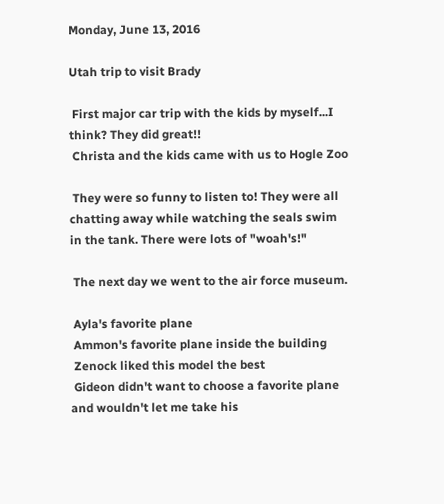Monday, June 13, 2016

Utah trip to visit Brady

 First major car trip with the kids by myself...I think? They did great!!
 Christa and the kids came with us to Hogle Zoo

 They were so funny to listen to! They were all chatting away while watching the seals swim in the tank. There were lots of "woah's!"

 The next day we went to the air force museum.

 Ayla's favorite plane
 Ammon's favorite plane inside the building
 Zenock liked this model the best
 Gideon didn't want to choose a favorite plane and wouldn't let me take his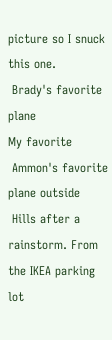picture so I snuck this one.
 Brady's favorite plane
My favorite
 Ammon's favorite plane outside
 Hills after a rainstorm. From the IKEA parking lot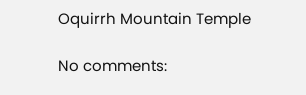Oquirrh Mountain Temple

No comments: